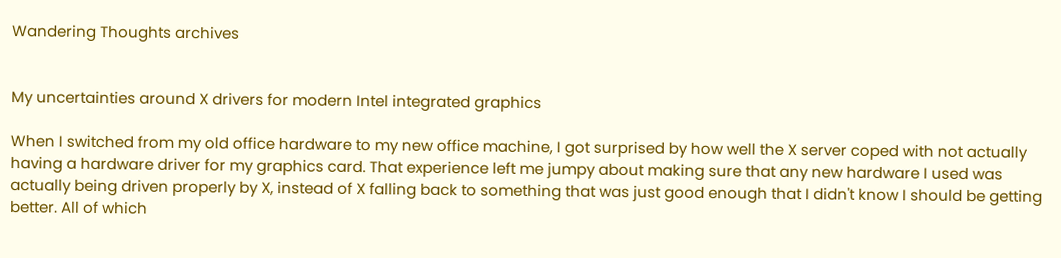Wandering Thoughts archives


My uncertainties around X drivers for modern Intel integrated graphics

When I switched from my old office hardware to my new office machine, I got surprised by how well the X server coped with not actually having a hardware driver for my graphics card. That experience left me jumpy about making sure that any new hardware I used was actually being driven properly by X, instead of X falling back to something that was just good enough that I didn't know I should be getting better. All of which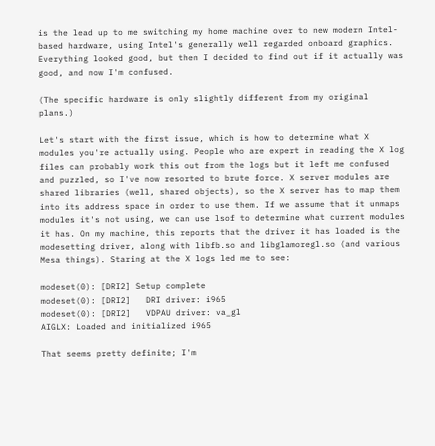is the lead up to me switching my home machine over to new modern Intel-based hardware, using Intel's generally well regarded onboard graphics. Everything looked good, but then I decided to find out if it actually was good, and now I'm confused.

(The specific hardware is only slightly different from my original plans.)

Let's start with the first issue, which is how to determine what X modules you're actually using. People who are expert in reading the X log files can probably work this out from the logs but it left me confused and puzzled, so I've now resorted to brute force. X server modules are shared libraries (well, shared objects), so the X server has to map them into its address space in order to use them. If we assume that it unmaps modules it's not using, we can use lsof to determine what current modules it has. On my machine, this reports that the driver it has loaded is the modesetting driver, along with libfb.so and libglamoregl.so (and various Mesa things). Staring at the X logs led me to see:

modeset(0): [DRI2] Setup complete
modeset(0): [DRI2]   DRI driver: i965
modeset(0): [DRI2]   VDPAU driver: va_gl
AIGLX: Loaded and initialized i965

That seems pretty definite; I'm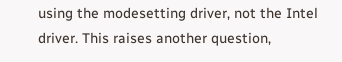using the modesetting driver, not the Intel driver. This raises another question,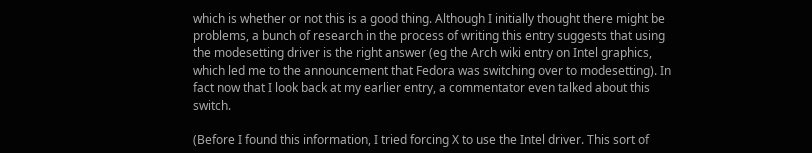which is whether or not this is a good thing. Although I initially thought there might be problems, a bunch of research in the process of writing this entry suggests that using the modesetting driver is the right answer (eg the Arch wiki entry on Intel graphics, which led me to the announcement that Fedora was switching over to modesetting). In fact now that I look back at my earlier entry, a commentator even talked about this switch.

(Before I found this information, I tried forcing X to use the Intel driver. This sort of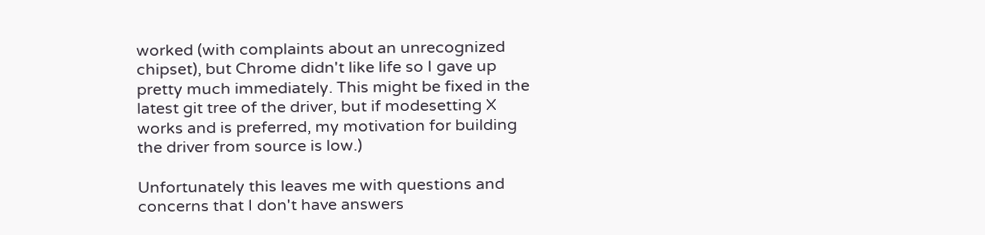worked (with complaints about an unrecognized chipset), but Chrome didn't like life so I gave up pretty much immediately. This might be fixed in the latest git tree of the driver, but if modesetting X works and is preferred, my motivation for building the driver from source is low.)

Unfortunately this leaves me with questions and concerns that I don't have answers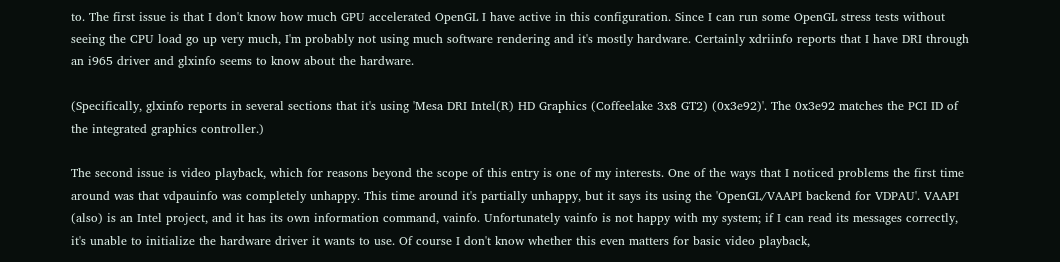to. The first issue is that I don't know how much GPU accelerated OpenGL I have active in this configuration. Since I can run some OpenGL stress tests without seeing the CPU load go up very much, I'm probably not using much software rendering and it's mostly hardware. Certainly xdriinfo reports that I have DRI through an i965 driver and glxinfo seems to know about the hardware.

(Specifically, glxinfo reports in several sections that it's using 'Mesa DRI Intel(R) HD Graphics (Coffeelake 3x8 GT2) (0x3e92)'. The 0x3e92 matches the PCI ID of the integrated graphics controller.)

The second issue is video playback, which for reasons beyond the scope of this entry is one of my interests. One of the ways that I noticed problems the first time around was that vdpauinfo was completely unhappy. This time around it's partially unhappy, but it says its using the 'OpenGL/VAAPI backend for VDPAU'. VAAPI (also) is an Intel project, and it has its own information command, vainfo. Unfortunately vainfo is not happy with my system; if I can read its messages correctly, it's unable to initialize the hardware driver it wants to use. Of course I don't know whether this even matters for basic video playback,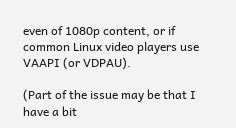even of 1080p content, or if common Linux video players use VAAPI (or VDPAU).

(Part of the issue may be that I have a bit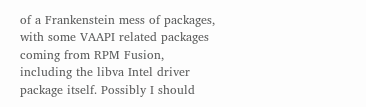of a Frankenstein mess of packages, with some VAAPI related packages coming from RPM Fusion, including the libva Intel driver package itself. Possibly I should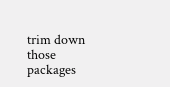trim down those packages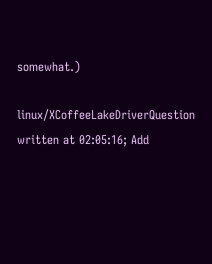somewhat.)

linux/XCoffeeLakeDriverQuestion written at 02:05:16; Add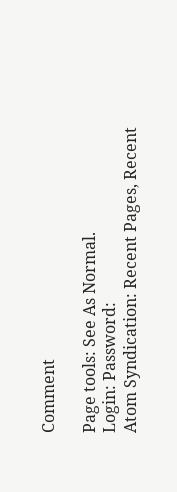Comment

Page tools: See As Normal.
Login: Password:
Atom Syndication: Recent Pages, Recent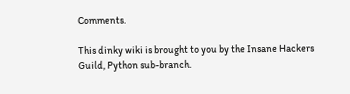Comments.

This dinky wiki is brought to you by the Insane Hackers Guild, Python sub-branch.